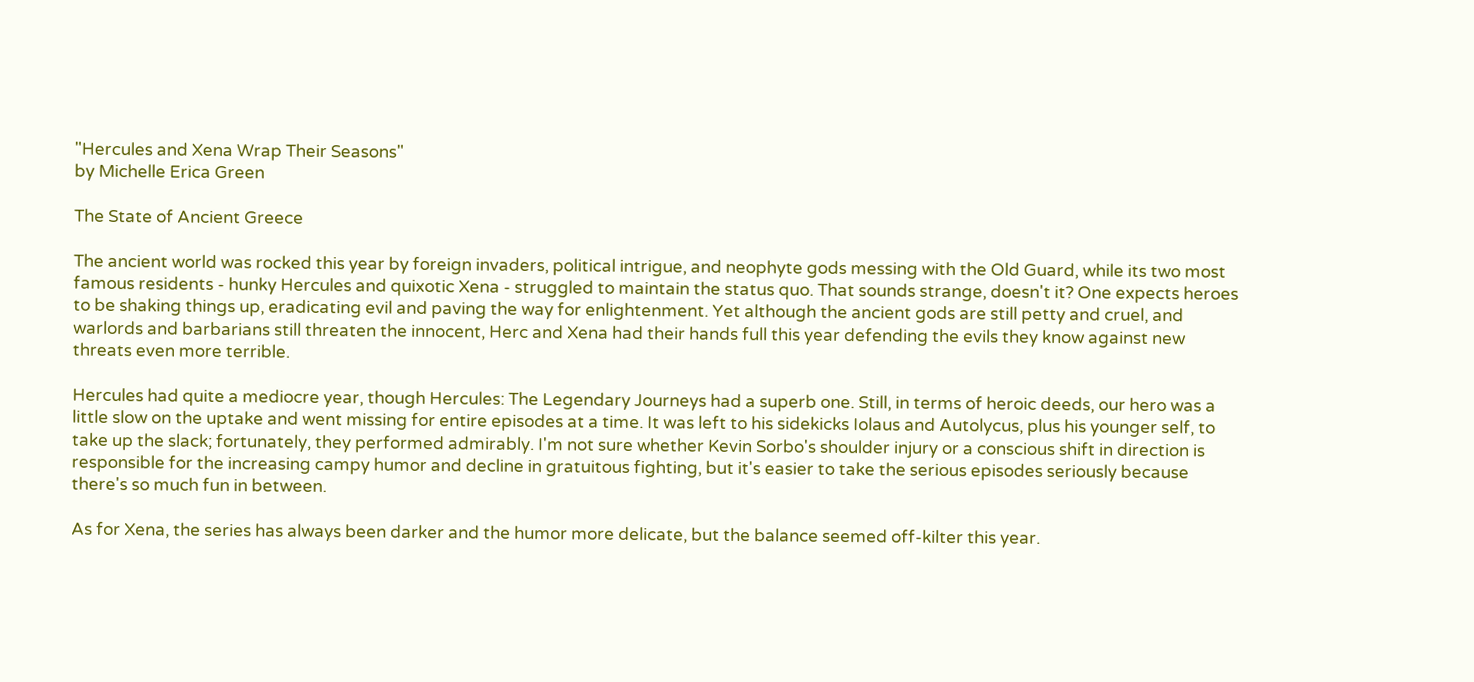"Hercules and Xena Wrap Their Seasons"
by Michelle Erica Green

The State of Ancient Greece

The ancient world was rocked this year by foreign invaders, political intrigue, and neophyte gods messing with the Old Guard, while its two most famous residents - hunky Hercules and quixotic Xena - struggled to maintain the status quo. That sounds strange, doesn't it? One expects heroes to be shaking things up, eradicating evil and paving the way for enlightenment. Yet although the ancient gods are still petty and cruel, and warlords and barbarians still threaten the innocent, Herc and Xena had their hands full this year defending the evils they know against new threats even more terrible.

Hercules had quite a mediocre year, though Hercules: The Legendary Journeys had a superb one. Still, in terms of heroic deeds, our hero was a little slow on the uptake and went missing for entire episodes at a time. It was left to his sidekicks Iolaus and Autolycus, plus his younger self, to take up the slack; fortunately, they performed admirably. I'm not sure whether Kevin Sorbo's shoulder injury or a conscious shift in direction is responsible for the increasing campy humor and decline in gratuitous fighting, but it's easier to take the serious episodes seriously because there's so much fun in between.

As for Xena, the series has always been darker and the humor more delicate, but the balance seemed off-kilter this year.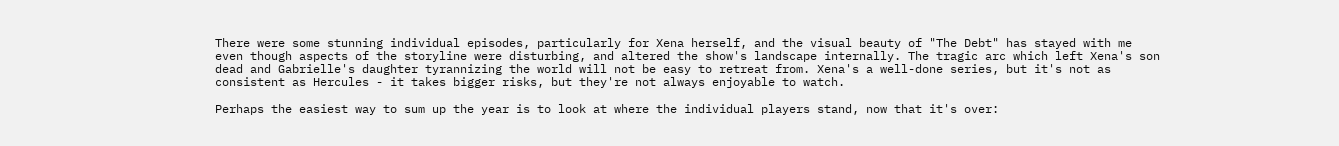There were some stunning individual episodes, particularly for Xena herself, and the visual beauty of "The Debt" has stayed with me even though aspects of the storyline were disturbing, and altered the show's landscape internally. The tragic arc which left Xena's son dead and Gabrielle's daughter tyrannizing the world will not be easy to retreat from. Xena's a well-done series, but it's not as consistent as Hercules - it takes bigger risks, but they're not always enjoyable to watch.

Perhaps the easiest way to sum up the year is to look at where the individual players stand, now that it's over: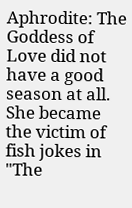Aphrodite: The Goddess of Love did not have a good season at all. She became the victim of fish jokes in "The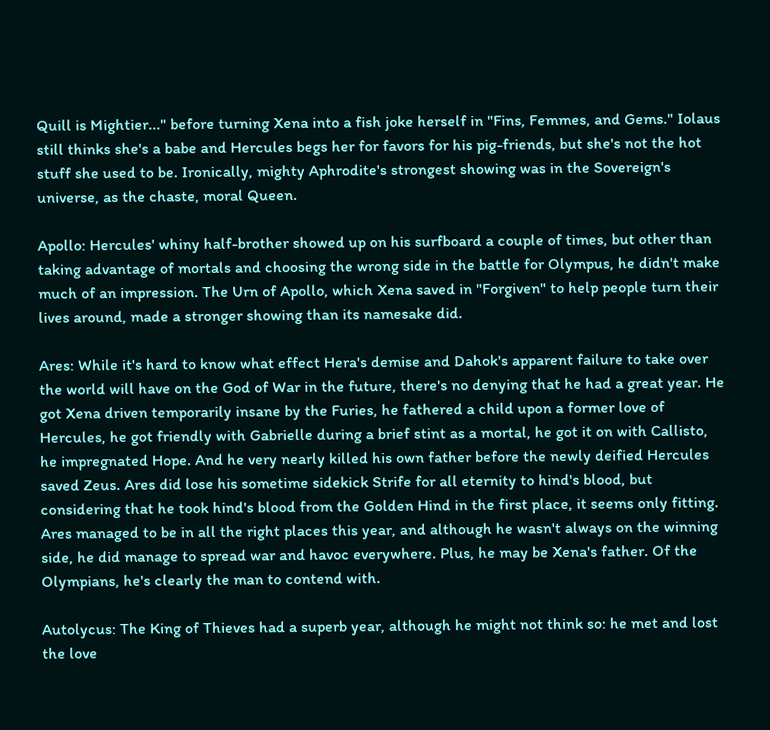Quill is Mightier..." before turning Xena into a fish joke herself in "Fins, Femmes, and Gems." Iolaus still thinks she's a babe and Hercules begs her for favors for his pig-friends, but she's not the hot stuff she used to be. Ironically, mighty Aphrodite's strongest showing was in the Sovereign's universe, as the chaste, moral Queen.

Apollo: Hercules' whiny half-brother showed up on his surfboard a couple of times, but other than taking advantage of mortals and choosing the wrong side in the battle for Olympus, he didn't make much of an impression. The Urn of Apollo, which Xena saved in "Forgiven" to help people turn their lives around, made a stronger showing than its namesake did.

Ares: While it's hard to know what effect Hera's demise and Dahok's apparent failure to take over the world will have on the God of War in the future, there's no denying that he had a great year. He got Xena driven temporarily insane by the Furies, he fathered a child upon a former love of Hercules, he got friendly with Gabrielle during a brief stint as a mortal, he got it on with Callisto, he impregnated Hope. And he very nearly killed his own father before the newly deified Hercules saved Zeus. Ares did lose his sometime sidekick Strife for all eternity to hind's blood, but considering that he took hind's blood from the Golden Hind in the first place, it seems only fitting. Ares managed to be in all the right places this year, and although he wasn't always on the winning side, he did manage to spread war and havoc everywhere. Plus, he may be Xena's father. Of the Olympians, he's clearly the man to contend with.

Autolycus: The King of Thieves had a superb year, although he might not think so: he met and lost the love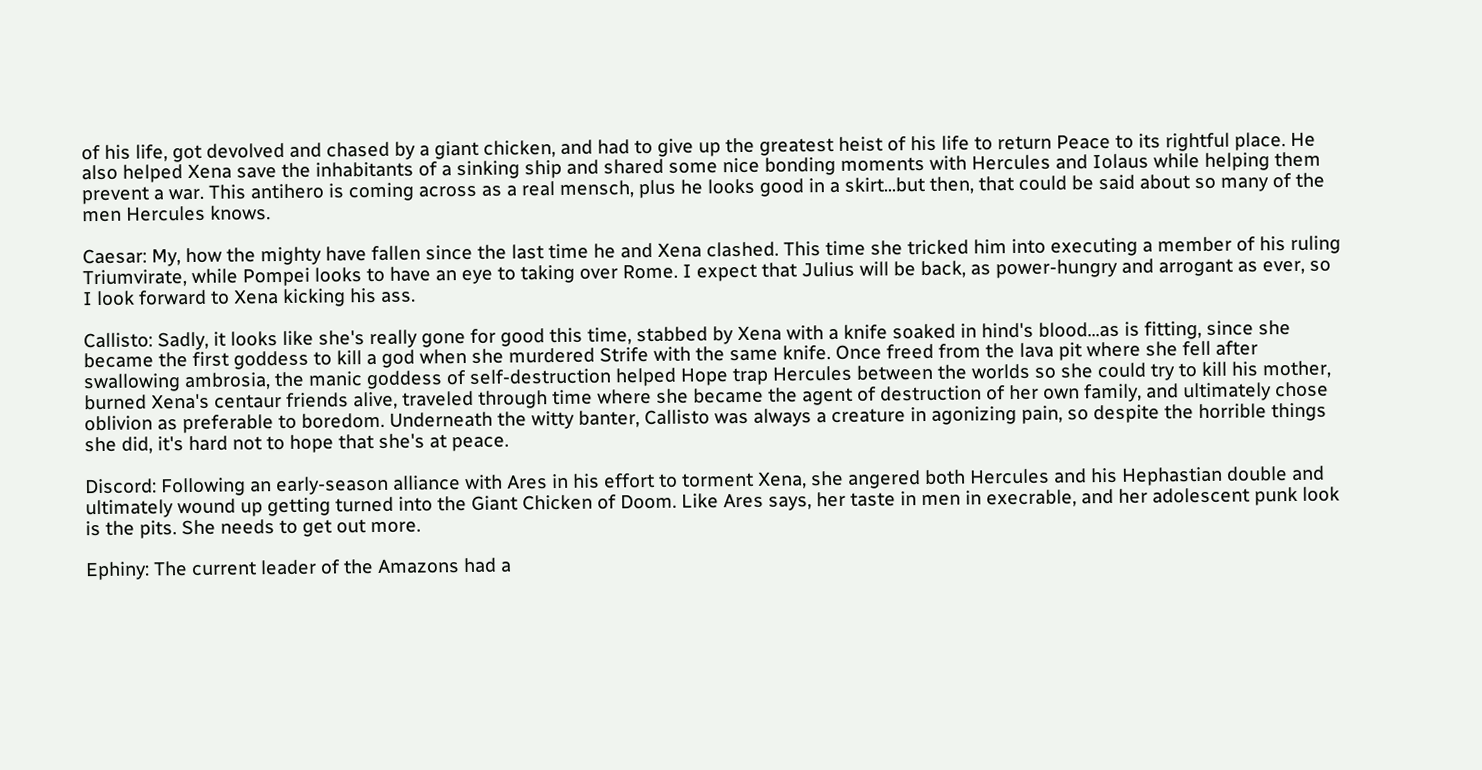of his life, got devolved and chased by a giant chicken, and had to give up the greatest heist of his life to return Peace to its rightful place. He also helped Xena save the inhabitants of a sinking ship and shared some nice bonding moments with Hercules and Iolaus while helping them prevent a war. This antihero is coming across as a real mensch, plus he looks good in a skirt...but then, that could be said about so many of the men Hercules knows.

Caesar: My, how the mighty have fallen since the last time he and Xena clashed. This time she tricked him into executing a member of his ruling Triumvirate, while Pompei looks to have an eye to taking over Rome. I expect that Julius will be back, as power-hungry and arrogant as ever, so I look forward to Xena kicking his ass.

Callisto: Sadly, it looks like she's really gone for good this time, stabbed by Xena with a knife soaked in hind's blood...as is fitting, since she became the first goddess to kill a god when she murdered Strife with the same knife. Once freed from the lava pit where she fell after swallowing ambrosia, the manic goddess of self-destruction helped Hope trap Hercules between the worlds so she could try to kill his mother, burned Xena's centaur friends alive, traveled through time where she became the agent of destruction of her own family, and ultimately chose oblivion as preferable to boredom. Underneath the witty banter, Callisto was always a creature in agonizing pain, so despite the horrible things she did, it's hard not to hope that she's at peace.

Discord: Following an early-season alliance with Ares in his effort to torment Xena, she angered both Hercules and his Hephastian double and ultimately wound up getting turned into the Giant Chicken of Doom. Like Ares says, her taste in men in execrable, and her adolescent punk look is the pits. She needs to get out more.

Ephiny: The current leader of the Amazons had a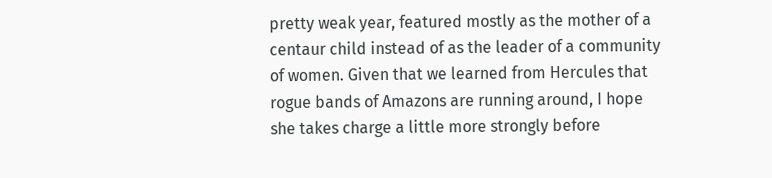pretty weak year, featured mostly as the mother of a centaur child instead of as the leader of a community of women. Given that we learned from Hercules that rogue bands of Amazons are running around, I hope she takes charge a little more strongly before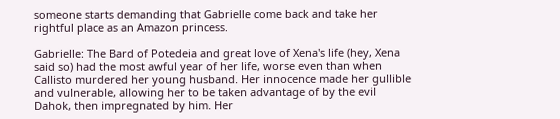someone starts demanding that Gabrielle come back and take her rightful place as an Amazon princess.

Gabrielle: The Bard of Potedeia and great love of Xena's life (hey, Xena said so) had the most awful year of her life, worse even than when Callisto murdered her young husband. Her innocence made her gullible and vulnerable, allowing her to be taken advantage of by the evil Dahok, then impregnated by him. Her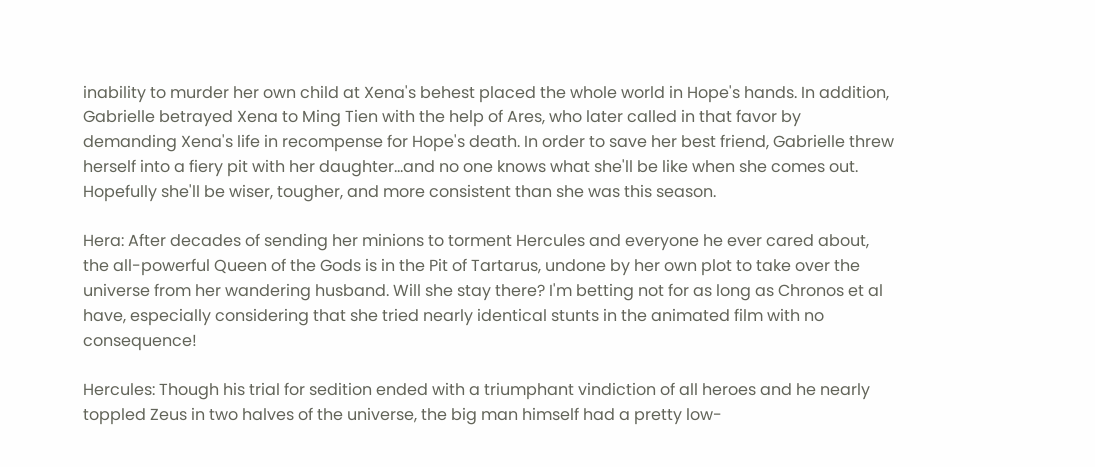inability to murder her own child at Xena's behest placed the whole world in Hope's hands. In addition, Gabrielle betrayed Xena to Ming Tien with the help of Ares, who later called in that favor by demanding Xena's life in recompense for Hope's death. In order to save her best friend, Gabrielle threw herself into a fiery pit with her daughter...and no one knows what she'll be like when she comes out. Hopefully she'll be wiser, tougher, and more consistent than she was this season.

Hera: After decades of sending her minions to torment Hercules and everyone he ever cared about, the all-powerful Queen of the Gods is in the Pit of Tartarus, undone by her own plot to take over the universe from her wandering husband. Will she stay there? I'm betting not for as long as Chronos et al have, especially considering that she tried nearly identical stunts in the animated film with no consequence!

Hercules: Though his trial for sedition ended with a triumphant vindiction of all heroes and he nearly toppled Zeus in two halves of the universe, the big man himself had a pretty low-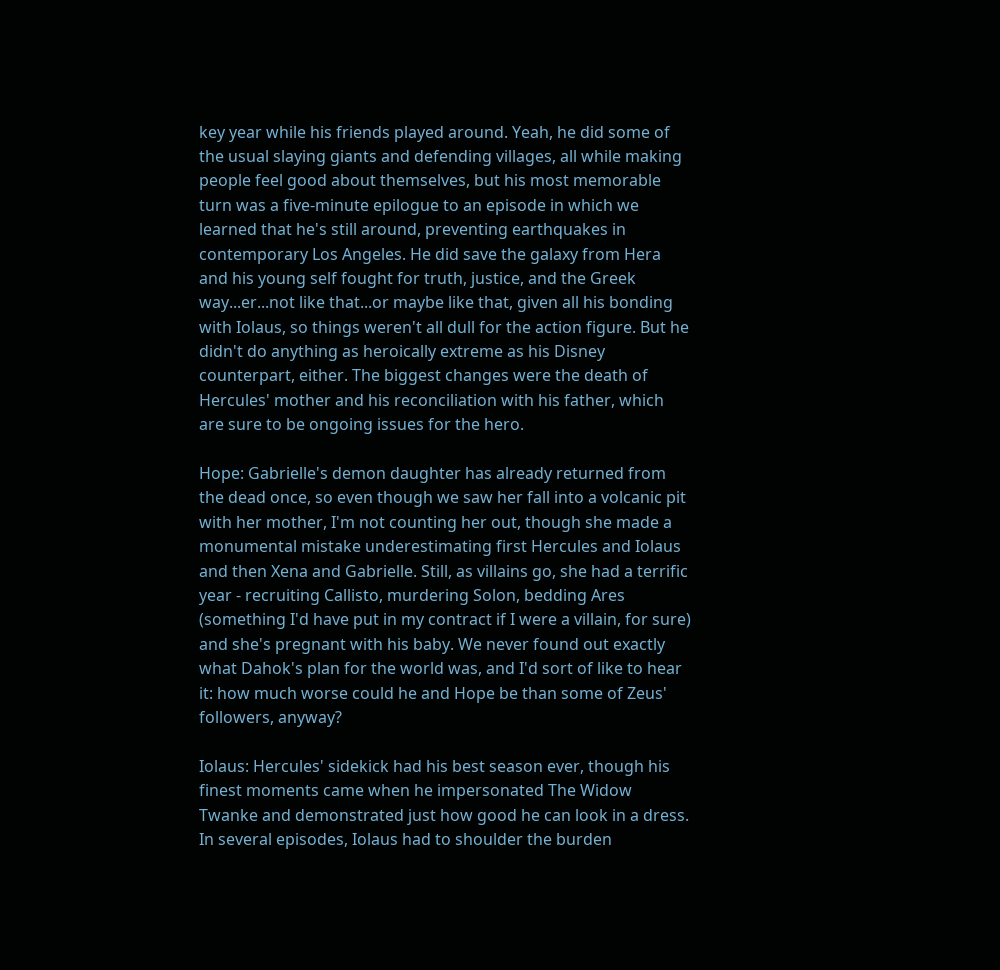key year while his friends played around. Yeah, he did some of the usual slaying giants and defending villages, all while making people feel good about themselves, but his most memorable turn was a five-minute epilogue to an episode in which we learned that he's still around, preventing earthquakes in contemporary Los Angeles. He did save the galaxy from Hera and his young self fought for truth, justice, and the Greek way...er...not like that...or maybe like that, given all his bonding with Iolaus, so things weren't all dull for the action figure. But he didn't do anything as heroically extreme as his Disney counterpart, either. The biggest changes were the death of Hercules' mother and his reconciliation with his father, which are sure to be ongoing issues for the hero.

Hope: Gabrielle's demon daughter has already returned from the dead once, so even though we saw her fall into a volcanic pit with her mother, I'm not counting her out, though she made a monumental mistake underestimating first Hercules and Iolaus and then Xena and Gabrielle. Still, as villains go, she had a terrific year - recruiting Callisto, murdering Solon, bedding Ares (something I'd have put in my contract if I were a villain, for sure) and she's pregnant with his baby. We never found out exactly what Dahok's plan for the world was, and I'd sort of like to hear it: how much worse could he and Hope be than some of Zeus' followers, anyway?

Iolaus: Hercules' sidekick had his best season ever, though his finest moments came when he impersonated The Widow Twanke and demonstrated just how good he can look in a dress. In several episodes, Iolaus had to shoulder the burden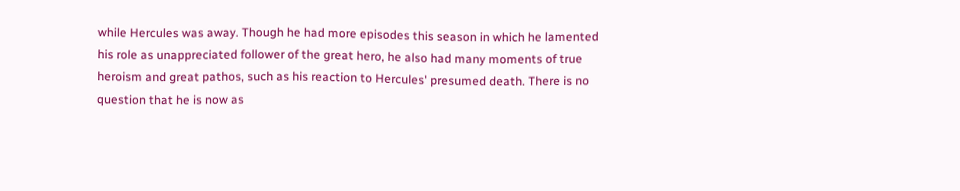while Hercules was away. Though he had more episodes this season in which he lamented his role as unappreciated follower of the great hero, he also had many moments of true heroism and great pathos, such as his reaction to Hercules' presumed death. There is no question that he is now as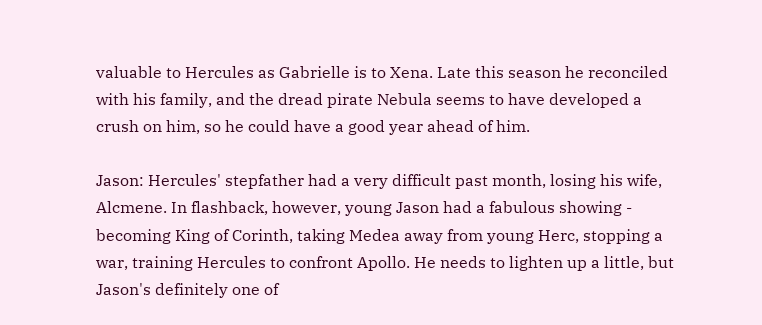valuable to Hercules as Gabrielle is to Xena. Late this season he reconciled with his family, and the dread pirate Nebula seems to have developed a crush on him, so he could have a good year ahead of him.

Jason: Hercules' stepfather had a very difficult past month, losing his wife, Alcmene. In flashback, however, young Jason had a fabulous showing - becoming King of Corinth, taking Medea away from young Herc, stopping a war, training Hercules to confront Apollo. He needs to lighten up a little, but Jason's definitely one of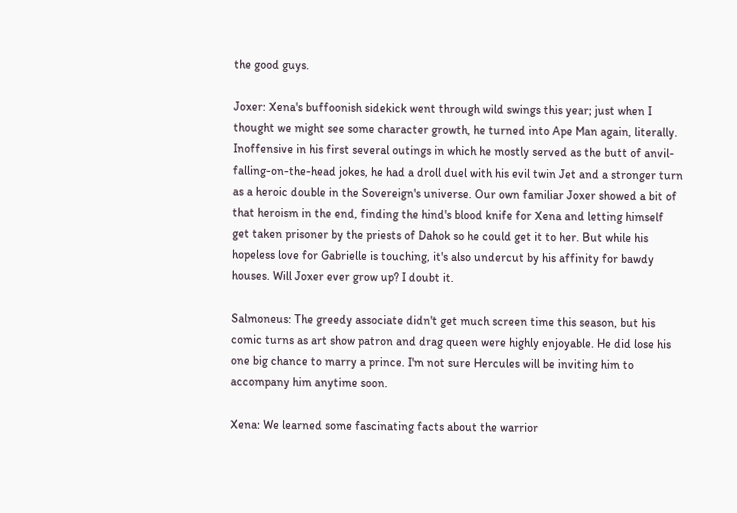the good guys.

Joxer: Xena's buffoonish sidekick went through wild swings this year; just when I thought we might see some character growth, he turned into Ape Man again, literally. Inoffensive in his first several outings in which he mostly served as the butt of anvil-falling-on-the-head jokes, he had a droll duel with his evil twin Jet and a stronger turn as a heroic double in the Sovereign's universe. Our own familiar Joxer showed a bit of that heroism in the end, finding the hind's blood knife for Xena and letting himself get taken prisoner by the priests of Dahok so he could get it to her. But while his hopeless love for Gabrielle is touching, it's also undercut by his affinity for bawdy houses. Will Joxer ever grow up? I doubt it.

Salmoneus: The greedy associate didn't get much screen time this season, but his comic turns as art show patron and drag queen were highly enjoyable. He did lose his one big chance to marry a prince. I'm not sure Hercules will be inviting him to accompany him anytime soon.

Xena: We learned some fascinating facts about the warrior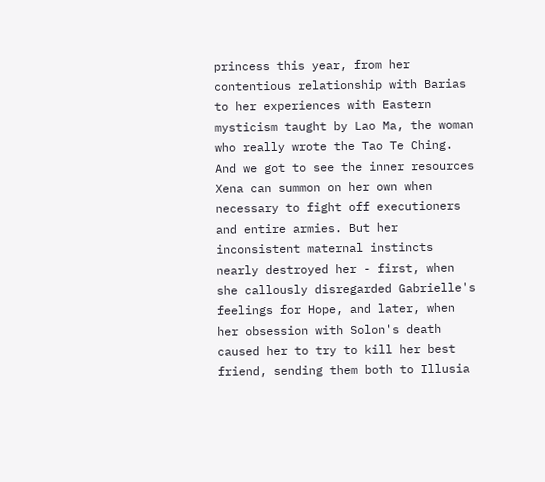princess this year, from her contentious relationship with Barias to her experiences with Eastern mysticism taught by Lao Ma, the woman who really wrote the Tao Te Ching. And we got to see the inner resources Xena can summon on her own when necessary to fight off executioners and entire armies. But her inconsistent maternal instincts nearly destroyed her - first, when she callously disregarded Gabrielle's feelings for Hope, and later, when her obsession with Solon's death caused her to try to kill her best friend, sending them both to Illusia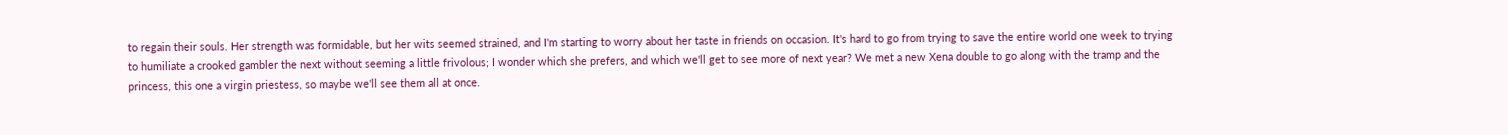to regain their souls. Her strength was formidable, but her wits seemed strained, and I'm starting to worry about her taste in friends on occasion. It's hard to go from trying to save the entire world one week to trying to humiliate a crooked gambler the next without seeming a little frivolous; I wonder which she prefers, and which we'll get to see more of next year? We met a new Xena double to go along with the tramp and the princess, this one a virgin priestess, so maybe we'll see them all at once.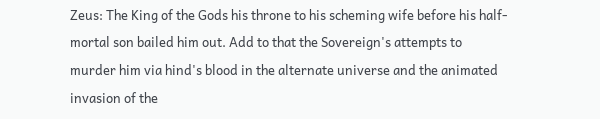Zeus: The King of the Gods his throne to his scheming wife before his half-mortal son bailed him out. Add to that the Sovereign's attempts to murder him via hind's blood in the alternate universe and the animated invasion of the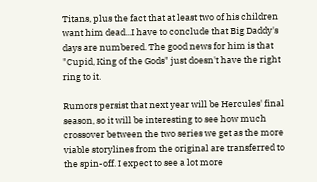Titans, plus the fact that at least two of his children want him dead...I have to conclude that Big Daddy's days are numbered. The good news for him is that "Cupid, King of the Gods" just doesn't have the right ring to it.

Rumors persist that next year will be Hercules' final season, so it will be interesting to see how much crossover between the two series we get as the more viable storylines from the original are transferred to the spin-off. I expect to see a lot more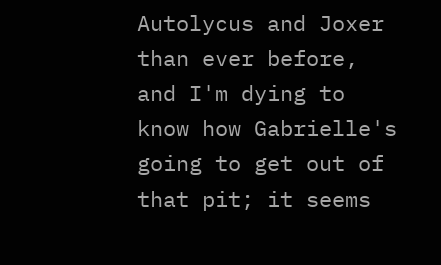Autolycus and Joxer than ever before, and I'm dying to know how Gabrielle's going to get out of that pit; it seems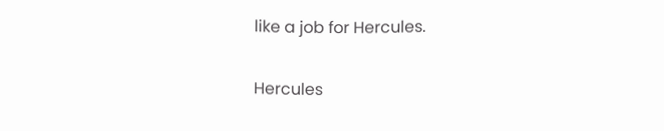like a job for Hercules.

Hercules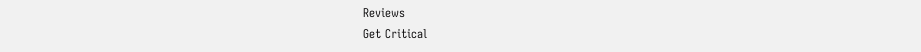Reviews
Get Critical